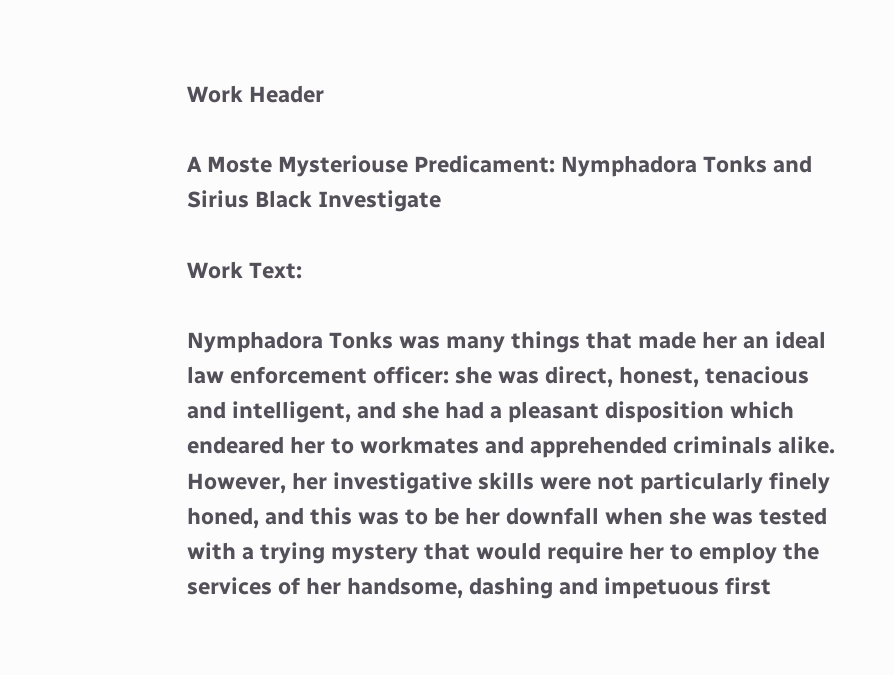Work Header

A Moste Mysteriouse Predicament: Nymphadora Tonks and Sirius Black Investigate

Work Text:

Nymphadora Tonks was many things that made her an ideal law enforcement officer: she was direct, honest, tenacious and intelligent, and she had a pleasant disposition which endeared her to workmates and apprehended criminals alike. However, her investigative skills were not particularly finely honed, and this was to be her downfall when she was tested with a trying mystery that would require her to employ the services of her handsome, dashing and impetuous first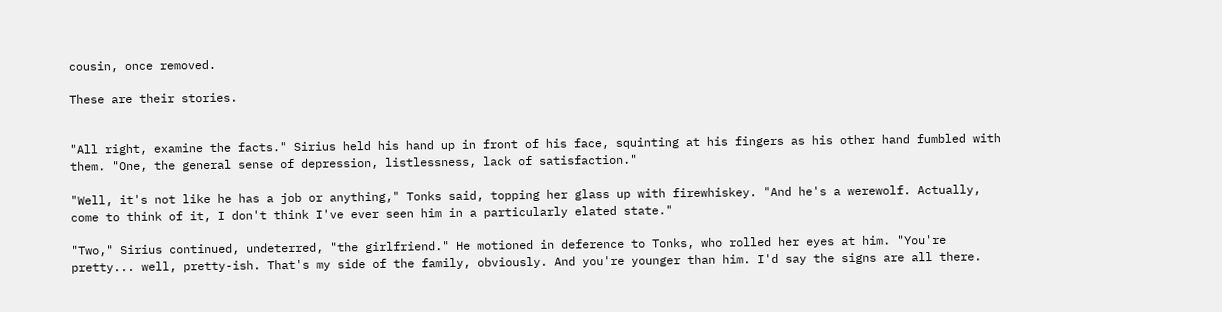cousin, once removed.

These are their stories.


"All right, examine the facts." Sirius held his hand up in front of his face, squinting at his fingers as his other hand fumbled with them. "One, the general sense of depression, listlessness, lack of satisfaction."

"Well, it's not like he has a job or anything," Tonks said, topping her glass up with firewhiskey. "And he's a werewolf. Actually, come to think of it, I don't think I've ever seen him in a particularly elated state."

"Two," Sirius continued, undeterred, "the girlfriend." He motioned in deference to Tonks, who rolled her eyes at him. "You're pretty... well, pretty-ish. That's my side of the family, obviously. And you're younger than him. I'd say the signs are all there.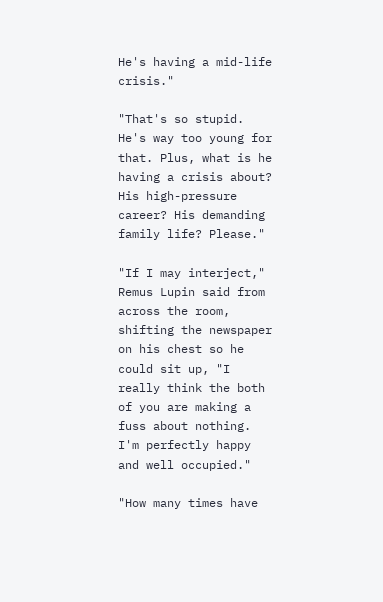He's having a mid-life crisis."

"That's so stupid. He's way too young for that. Plus, what is he having a crisis about? His high-pressure career? His demanding family life? Please."

"If I may interject," Remus Lupin said from across the room, shifting the newspaper on his chest so he could sit up, "I really think the both of you are making a fuss about nothing. I'm perfectly happy and well occupied."

"How many times have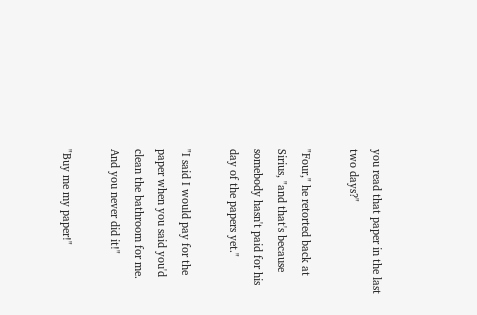you read that paper in the last two days?"

"Four," he retorted back at Sirius, "and that's because somebody hasn't paid for his day of the papers yet."

"I said I would pay for the paper when you said you'd clean the bathroom for me. And you never did it!"

"Buy me my paper!"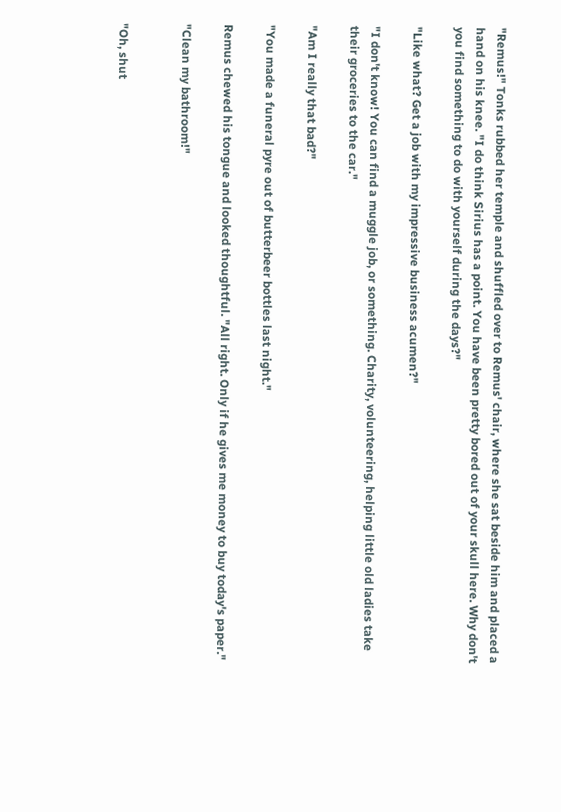"Remus!" Tonks rubbed her temple and shuffled over to Remus' chair, where she sat beside him and placed a hand on his knee. "I do think Sirius has a point. You have been pretty bored out of your skull here. Why don't you find something to do with yourself during the days?"

"Like what? Get a job with my impressive business acumen?"

"I don't know! You can find a muggle job, or something. Charity, volunteering, helping little old ladies take their groceries to the car."

"Am I really that bad?"

"You made a funeral pyre out of butterbeer bottles last night."

Remus chewed his tongue and looked thoughtful. "All right. Only if he gives me money to buy today's paper."

"Clean my bathroom!"


"Oh, shut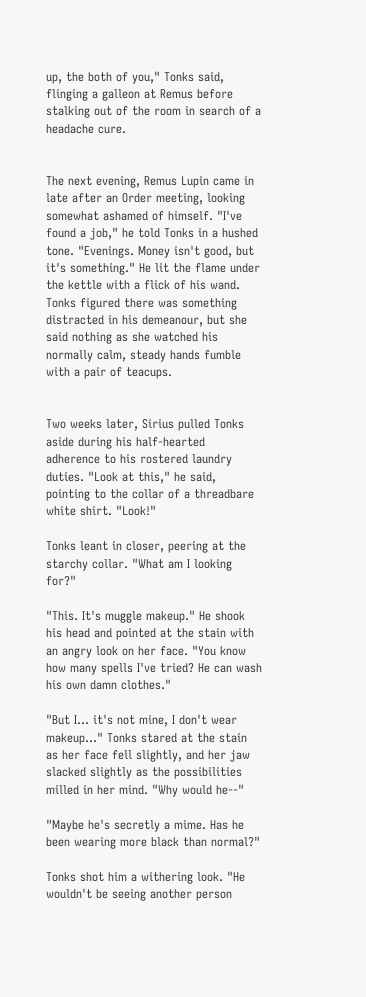up, the both of you," Tonks said, flinging a galleon at Remus before stalking out of the room in search of a headache cure.


The next evening, Remus Lupin came in late after an Order meeting, looking somewhat ashamed of himself. "I've found a job," he told Tonks in a hushed tone. "Evenings. Money isn't good, but it's something." He lit the flame under the kettle with a flick of his wand. Tonks figured there was something distracted in his demeanour, but she said nothing as she watched his normally calm, steady hands fumble with a pair of teacups.


Two weeks later, Sirius pulled Tonks aside during his half-hearted adherence to his rostered laundry duties. "Look at this," he said, pointing to the collar of a threadbare white shirt. "Look!"

Tonks leant in closer, peering at the starchy collar. "What am I looking for?"

"This. It's muggle makeup." He shook his head and pointed at the stain with an angry look on her face. "You know how many spells I've tried? He can wash his own damn clothes."

"But I... it's not mine, I don't wear makeup..." Tonks stared at the stain as her face fell slightly, and her jaw slacked slightly as the possibilities milled in her mind. "Why would he--"

"Maybe he's secretly a mime. Has he been wearing more black than normal?"

Tonks shot him a withering look. "He wouldn't be seeing another person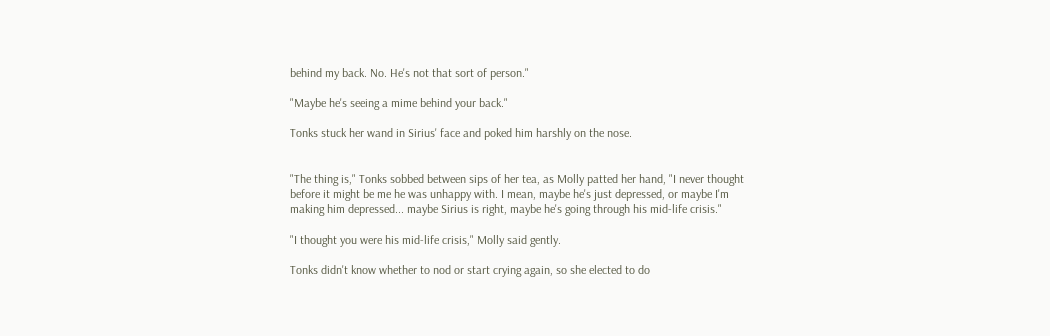behind my back. No. He's not that sort of person."

"Maybe he's seeing a mime behind your back."

Tonks stuck her wand in Sirius' face and poked him harshly on the nose.


"The thing is," Tonks sobbed between sips of her tea, as Molly patted her hand, "I never thought before it might be me he was unhappy with. I mean, maybe he's just depressed, or maybe I'm making him depressed... maybe Sirius is right, maybe he's going through his mid-life crisis."

"I thought you were his mid-life crisis," Molly said gently.

Tonks didn't know whether to nod or start crying again, so she elected to do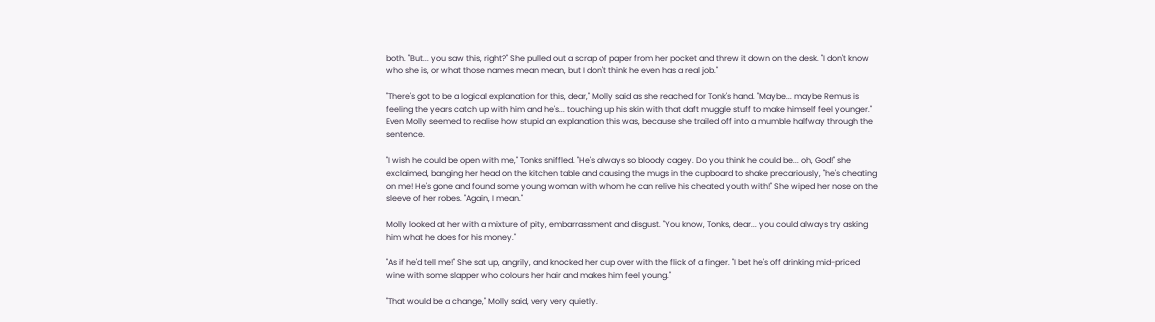both. "But... you saw this, right?" She pulled out a scrap of paper from her pocket and threw it down on the desk. "I don't know who she is, or what those names mean mean, but I don't think he even has a real job."

"There's got to be a logical explanation for this, dear," Molly said as she reached for Tonk's hand. "Maybe... maybe Remus is feeling the years catch up with him and he's... touching up his skin with that daft muggle stuff to make himself feel younger." Even Molly seemed to realise how stupid an explanation this was, because she trailed off into a mumble halfway through the sentence.

"I wish he could be open with me," Tonks sniffled. "He's always so bloody cagey. Do you think he could be... oh, God!" she exclaimed, banging her head on the kitchen table and causing the mugs in the cupboard to shake precariously, "he's cheating on me! He's gone and found some young woman with whom he can relive his cheated youth with!" She wiped her nose on the sleeve of her robes. "Again, I mean."

Molly looked at her with a mixture of pity, embarrassment and disgust. "You know, Tonks, dear... you could always try asking him what he does for his money."

"As if he'd tell me!" She sat up, angrily, and knocked her cup over with the flick of a finger. "I bet he's off drinking mid-priced wine with some slapper who colours her hair and makes him feel young."

"That would be a change," Molly said, very very quietly.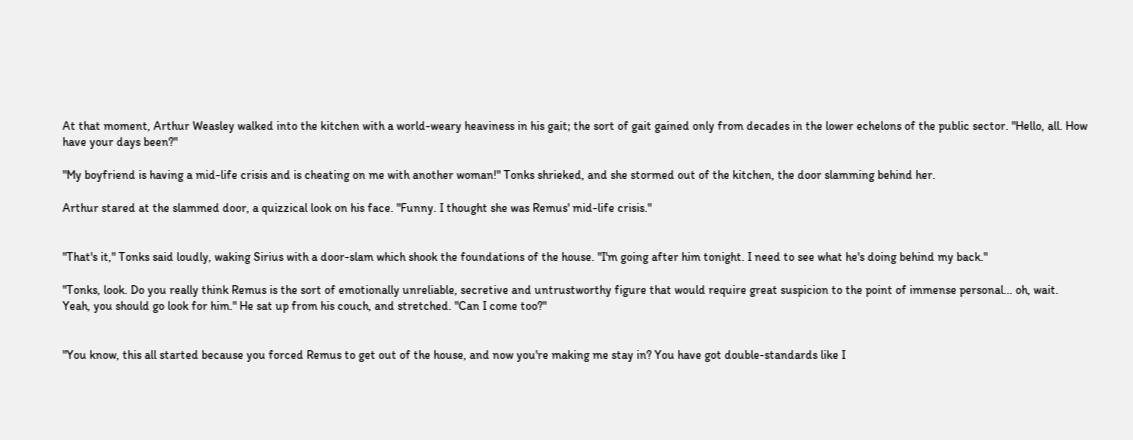At that moment, Arthur Weasley walked into the kitchen with a world-weary heaviness in his gait; the sort of gait gained only from decades in the lower echelons of the public sector. "Hello, all. How have your days been?"

"My boyfriend is having a mid-life crisis and is cheating on me with another woman!" Tonks shrieked, and she stormed out of the kitchen, the door slamming behind her.

Arthur stared at the slammed door, a quizzical look on his face. "Funny. I thought she was Remus' mid-life crisis."


"That's it," Tonks said loudly, waking Sirius with a door-slam which shook the foundations of the house. "I'm going after him tonight. I need to see what he's doing behind my back."

"Tonks, look. Do you really think Remus is the sort of emotionally unreliable, secretive and untrustworthy figure that would require great suspicion to the point of immense personal... oh, wait. Yeah, you should go look for him." He sat up from his couch, and stretched. "Can I come too?"


"You know, this all started because you forced Remus to get out of the house, and now you're making me stay in? You have got double-standards like I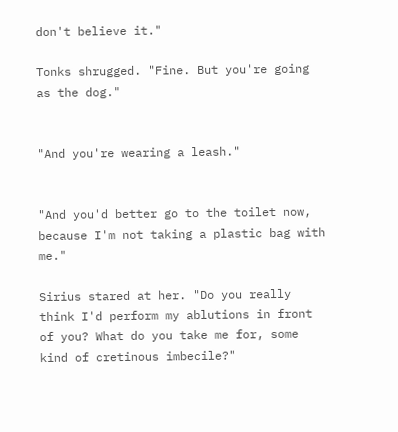don't believe it."

Tonks shrugged. "Fine. But you're going as the dog."


"And you're wearing a leash."


"And you'd better go to the toilet now, because I'm not taking a plastic bag with me."

Sirius stared at her. "Do you really think I'd perform my ablutions in front of you? What do you take me for, some kind of cretinous imbecile?"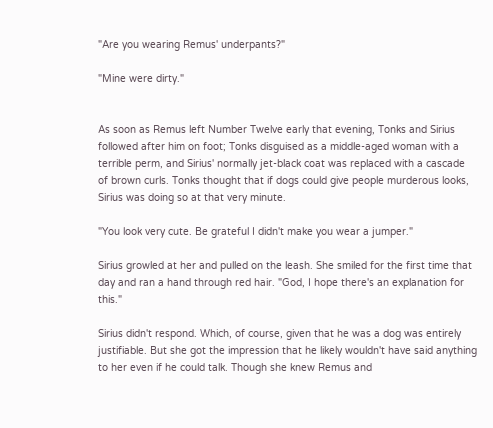"Are you wearing Remus' underpants?"

"Mine were dirty."


As soon as Remus left Number Twelve early that evening, Tonks and Sirius followed after him on foot; Tonks disguised as a middle-aged woman with a terrible perm, and Sirius' normally jet-black coat was replaced with a cascade of brown curls. Tonks thought that if dogs could give people murderous looks, Sirius was doing so at that very minute.

"You look very cute. Be grateful I didn't make you wear a jumper."

Sirius growled at her and pulled on the leash. She smiled for the first time that day and ran a hand through red hair. "God, I hope there's an explanation for this."

Sirius didn't respond. Which, of course, given that he was a dog was entirely justifiable. But she got the impression that he likely wouldn't have said anything to her even if he could talk. Though she knew Remus and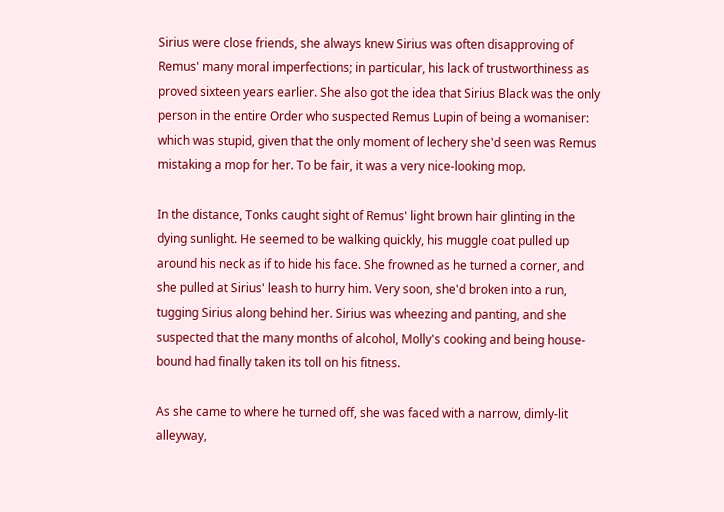Sirius were close friends, she always knew Sirius was often disapproving of Remus' many moral imperfections; in particular, his lack of trustworthiness as proved sixteen years earlier. She also got the idea that Sirius Black was the only person in the entire Order who suspected Remus Lupin of being a womaniser: which was stupid, given that the only moment of lechery she'd seen was Remus mistaking a mop for her. To be fair, it was a very nice-looking mop.

In the distance, Tonks caught sight of Remus' light brown hair glinting in the dying sunlight. He seemed to be walking quickly, his muggle coat pulled up around his neck as if to hide his face. She frowned as he turned a corner, and she pulled at Sirius' leash to hurry him. Very soon, she'd broken into a run, tugging Sirius along behind her. Sirius was wheezing and panting, and she suspected that the many months of alcohol, Molly's cooking and being house-bound had finally taken its toll on his fitness.

As she came to where he turned off, she was faced with a narrow, dimly-lit alleyway,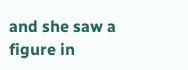and she saw a figure in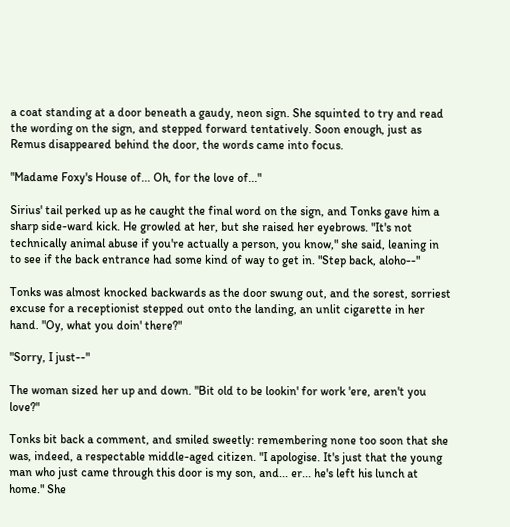a coat standing at a door beneath a gaudy, neon sign. She squinted to try and read the wording on the sign, and stepped forward tentatively. Soon enough, just as Remus disappeared behind the door, the words came into focus.

"Madame Foxy's House of... Oh, for the love of..."

Sirius' tail perked up as he caught the final word on the sign, and Tonks gave him a sharp side-ward kick. He growled at her, but she raised her eyebrows. "It's not technically animal abuse if you're actually a person, you know," she said, leaning in to see if the back entrance had some kind of way to get in. "Step back, aloho--"

Tonks was almost knocked backwards as the door swung out, and the sorest, sorriest excuse for a receptionist stepped out onto the landing, an unlit cigarette in her hand. "Oy, what you doin' there?"

"Sorry, I just--"

The woman sized her up and down. "Bit old to be lookin' for work 'ere, aren't you love?"

Tonks bit back a comment, and smiled sweetly: remembering none too soon that she was, indeed, a respectable middle-aged citizen. "I apologise. It's just that the young man who just came through this door is my son, and... er... he's left his lunch at home." She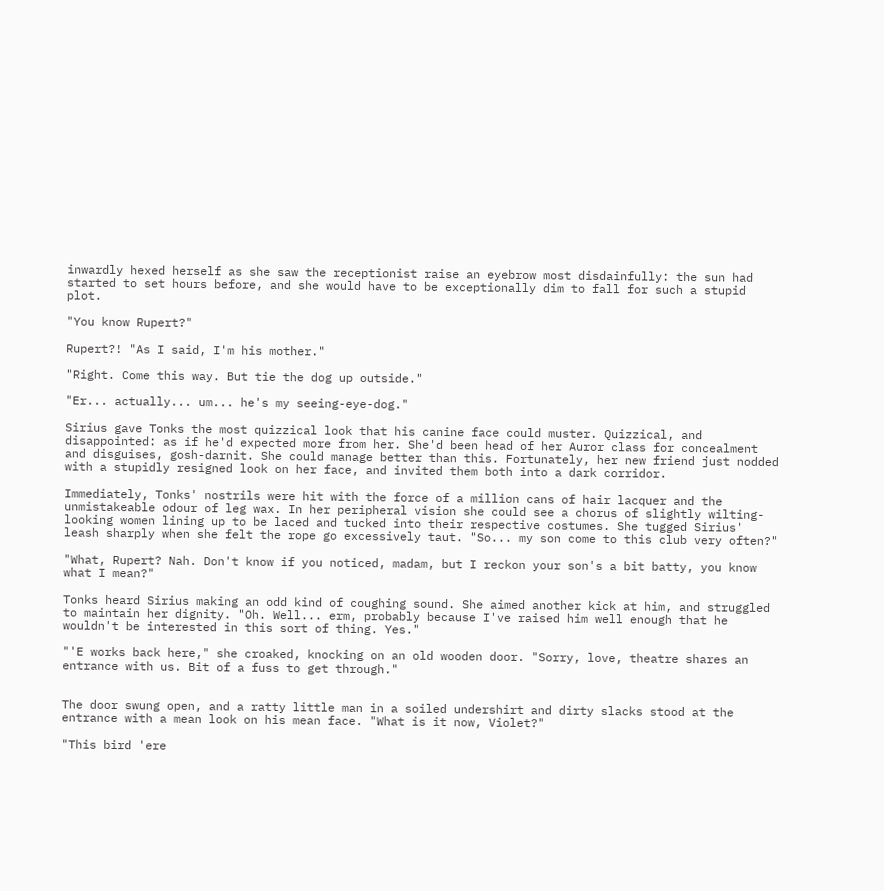inwardly hexed herself as she saw the receptionist raise an eyebrow most disdainfully: the sun had started to set hours before, and she would have to be exceptionally dim to fall for such a stupid plot.

"You know Rupert?"

Rupert?! "As I said, I'm his mother."

"Right. Come this way. But tie the dog up outside."

"Er... actually... um... he's my seeing-eye-dog."

Sirius gave Tonks the most quizzical look that his canine face could muster. Quizzical, and disappointed: as if he'd expected more from her. She'd been head of her Auror class for concealment and disguises, gosh-darnit. She could manage better than this. Fortunately, her new friend just nodded with a stupidly resigned look on her face, and invited them both into a dark corridor.

Immediately, Tonks' nostrils were hit with the force of a million cans of hair lacquer and the unmistakeable odour of leg wax. In her peripheral vision she could see a chorus of slightly wilting-looking women lining up to be laced and tucked into their respective costumes. She tugged Sirius' leash sharply when she felt the rope go excessively taut. "So... my son come to this club very often?"

"What, Rupert? Nah. Don't know if you noticed, madam, but I reckon your son's a bit batty, you know what I mean?"

Tonks heard Sirius making an odd kind of coughing sound. She aimed another kick at him, and struggled to maintain her dignity. "Oh. Well... erm, probably because I've raised him well enough that he wouldn't be interested in this sort of thing. Yes."

"'E works back here," she croaked, knocking on an old wooden door. "Sorry, love, theatre shares an entrance with us. Bit of a fuss to get through."


The door swung open, and a ratty little man in a soiled undershirt and dirty slacks stood at the entrance with a mean look on his mean face. "What is it now, Violet?"

"This bird 'ere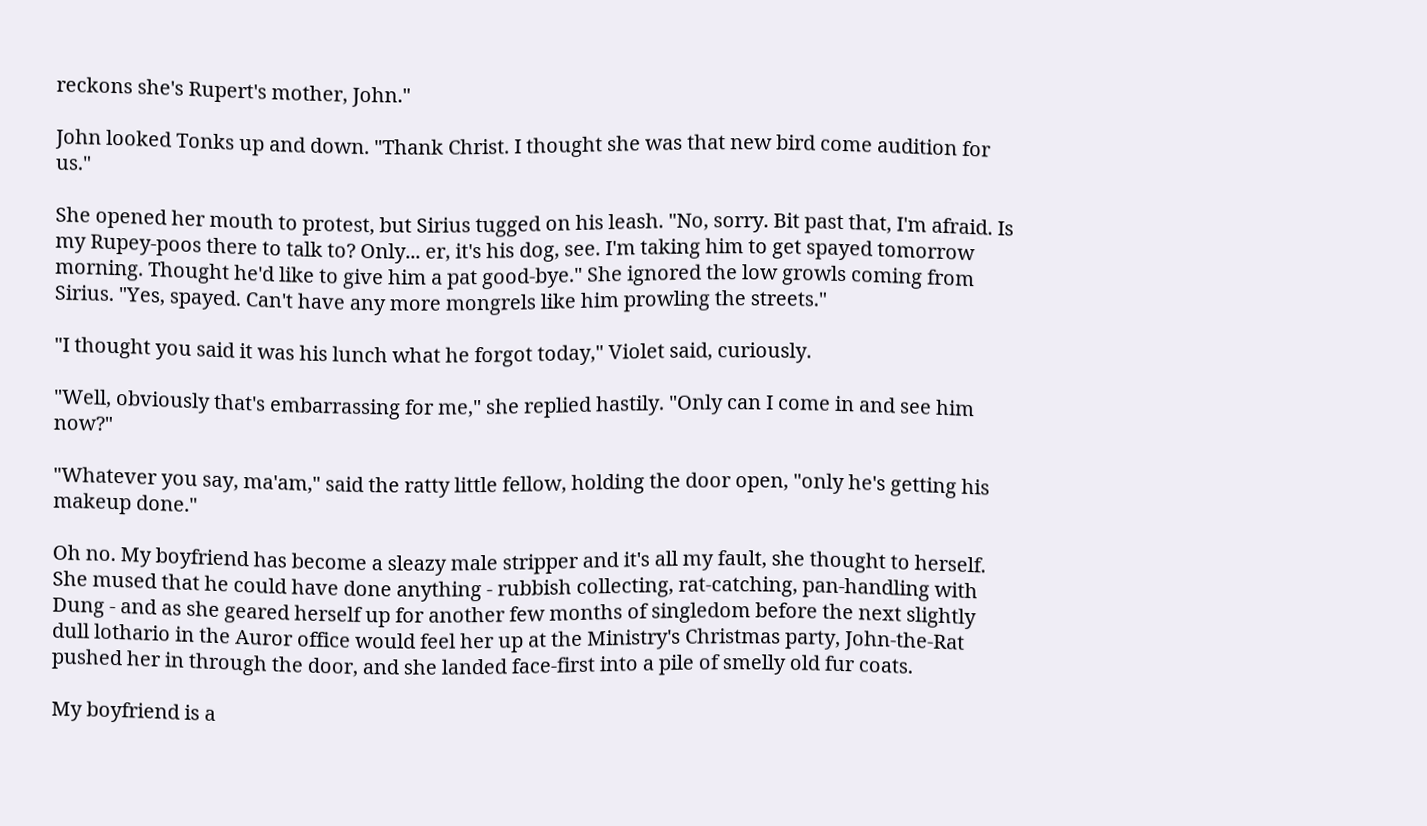reckons she's Rupert's mother, John."

John looked Tonks up and down. "Thank Christ. I thought she was that new bird come audition for us."

She opened her mouth to protest, but Sirius tugged on his leash. "No, sorry. Bit past that, I'm afraid. Is my Rupey-poos there to talk to? Only... er, it's his dog, see. I'm taking him to get spayed tomorrow morning. Thought he'd like to give him a pat good-bye." She ignored the low growls coming from Sirius. "Yes, spayed. Can't have any more mongrels like him prowling the streets."

"I thought you said it was his lunch what he forgot today," Violet said, curiously.

"Well, obviously that's embarrassing for me," she replied hastily. "Only can I come in and see him now?"

"Whatever you say, ma'am," said the ratty little fellow, holding the door open, "only he's getting his makeup done."

Oh no. My boyfriend has become a sleazy male stripper and it's all my fault, she thought to herself. She mused that he could have done anything - rubbish collecting, rat-catching, pan-handling with Dung - and as she geared herself up for another few months of singledom before the next slightly dull lothario in the Auror office would feel her up at the Ministry's Christmas party, John-the-Rat pushed her in through the door, and she landed face-first into a pile of smelly old fur coats.

My boyfriend is a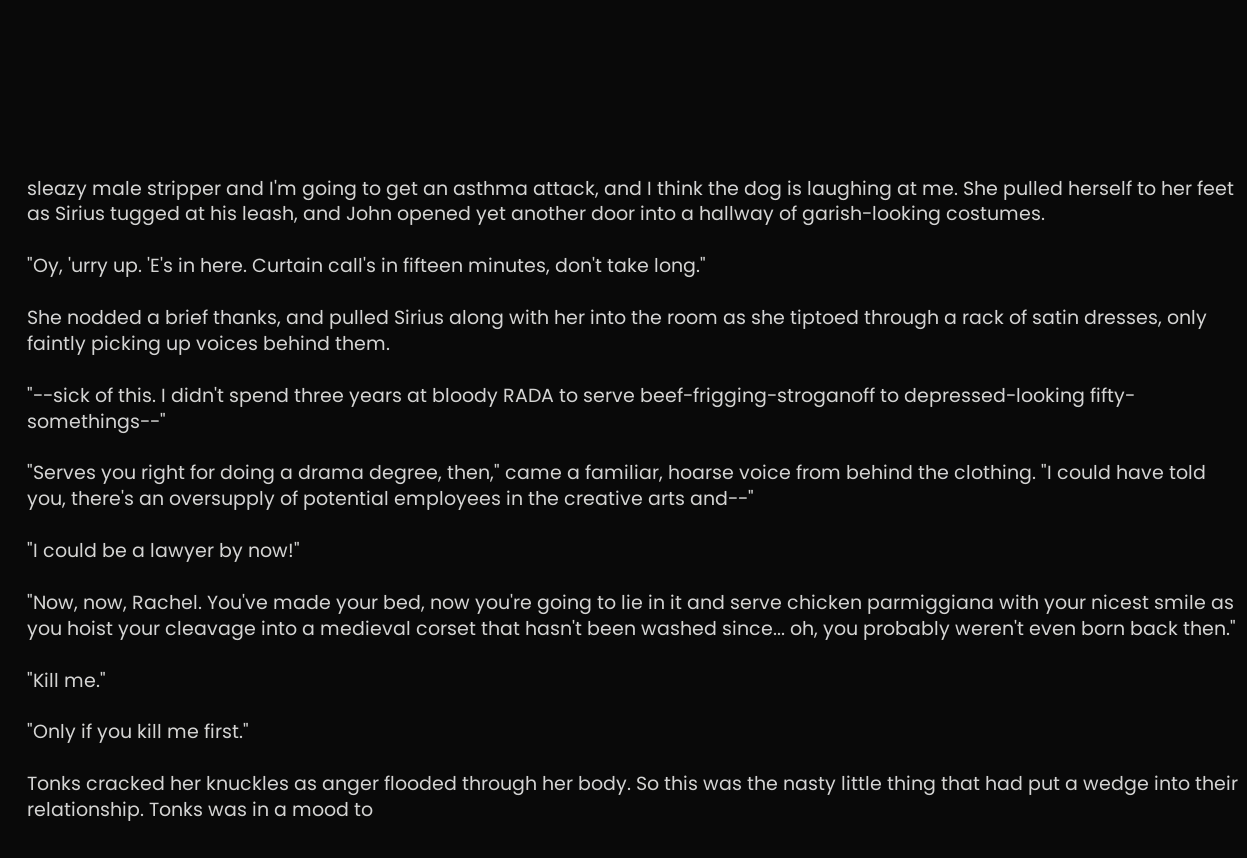sleazy male stripper and I'm going to get an asthma attack, and I think the dog is laughing at me. She pulled herself to her feet as Sirius tugged at his leash, and John opened yet another door into a hallway of garish-looking costumes.

"Oy, 'urry up. 'E's in here. Curtain call's in fifteen minutes, don't take long."

She nodded a brief thanks, and pulled Sirius along with her into the room as she tiptoed through a rack of satin dresses, only faintly picking up voices behind them.

"--sick of this. I didn't spend three years at bloody RADA to serve beef-frigging-stroganoff to depressed-looking fifty-somethings--"

"Serves you right for doing a drama degree, then," came a familiar, hoarse voice from behind the clothing. "I could have told you, there's an oversupply of potential employees in the creative arts and--"

"I could be a lawyer by now!"

"Now, now, Rachel. You've made your bed, now you're going to lie in it and serve chicken parmiggiana with your nicest smile as you hoist your cleavage into a medieval corset that hasn't been washed since... oh, you probably weren't even born back then."

"Kill me."

"Only if you kill me first."

Tonks cracked her knuckles as anger flooded through her body. So this was the nasty little thing that had put a wedge into their relationship. Tonks was in a mood to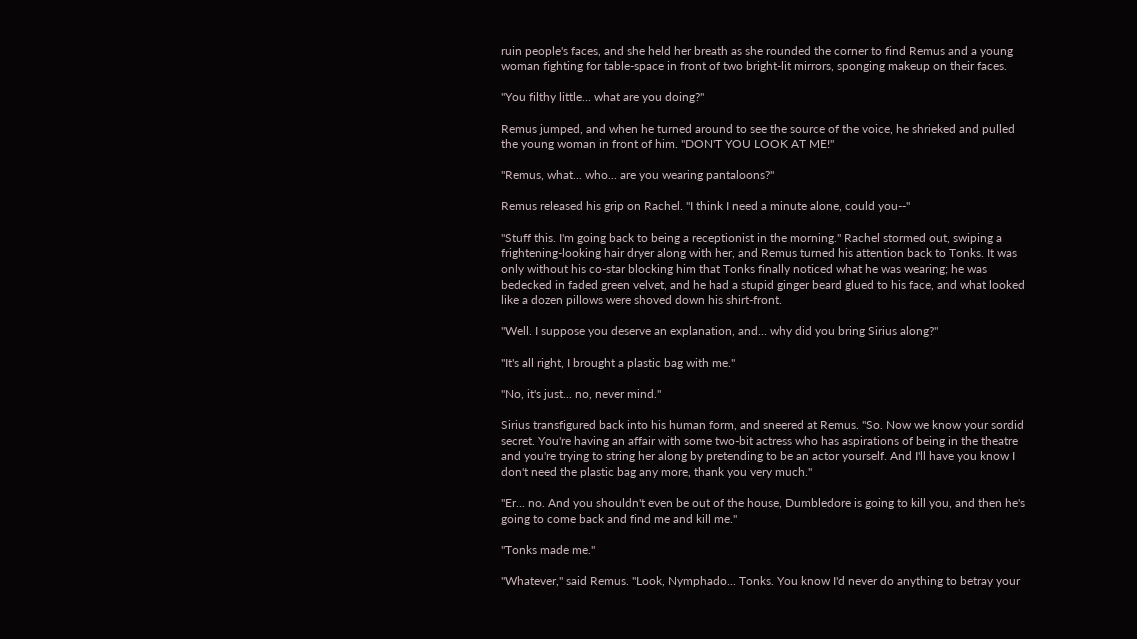ruin people's faces, and she held her breath as she rounded the corner to find Remus and a young woman fighting for table-space in front of two bright-lit mirrors, sponging makeup on their faces.

"You filthy little... what are you doing?"

Remus jumped, and when he turned around to see the source of the voice, he shrieked and pulled the young woman in front of him. "DON'T YOU LOOK AT ME!"

"Remus, what... who... are you wearing pantaloons?"

Remus released his grip on Rachel. "I think I need a minute alone, could you--"

"Stuff this. I'm going back to being a receptionist in the morning." Rachel stormed out, swiping a frightening-looking hair dryer along with her, and Remus turned his attention back to Tonks. It was only without his co-star blocking him that Tonks finally noticed what he was wearing; he was bedecked in faded green velvet, and he had a stupid ginger beard glued to his face, and what looked like a dozen pillows were shoved down his shirt-front.

"Well. I suppose you deserve an explanation, and... why did you bring Sirius along?"

"It's all right, I brought a plastic bag with me."

"No, it's just... no, never mind."

Sirius transfigured back into his human form, and sneered at Remus. "So. Now we know your sordid secret. You're having an affair with some two-bit actress who has aspirations of being in the theatre and you're trying to string her along by pretending to be an actor yourself. And I'll have you know I don't need the plastic bag any more, thank you very much."

"Er... no. And you shouldn't even be out of the house, Dumbledore is going to kill you, and then he's going to come back and find me and kill me."

"Tonks made me."

"Whatever," said Remus. "Look, Nymphado... Tonks. You know I'd never do anything to betray your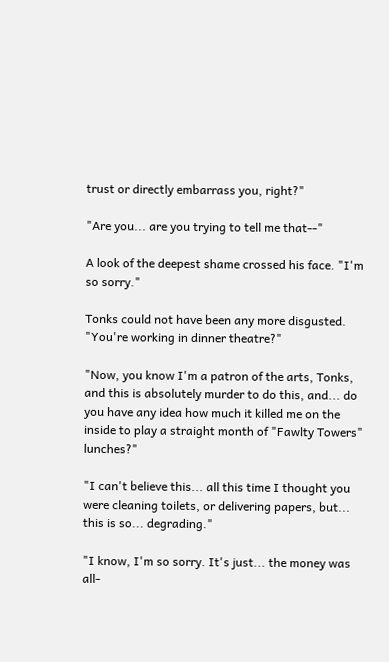trust or directly embarrass you, right?"

"Are you... are you trying to tell me that--"

A look of the deepest shame crossed his face. "I'm so sorry."

Tonks could not have been any more disgusted. "You're working in dinner theatre?"

"Now, you know I'm a patron of the arts, Tonks, and this is absolutely murder to do this, and... do you have any idea how much it killed me on the inside to play a straight month of "Fawlty Towers" lunches?"

"I can't believe this... all this time I thought you were cleaning toilets, or delivering papers, but... this is so... degrading."

"I know, I'm so sorry. It's just... the money was all-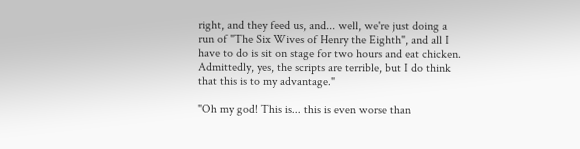right, and they feed us, and... well, we're just doing a run of "The Six Wives of Henry the Eighth", and all I have to do is sit on stage for two hours and eat chicken. Admittedly, yes, the scripts are terrible, but I do think that this is to my advantage."

"Oh my god! This is... this is even worse than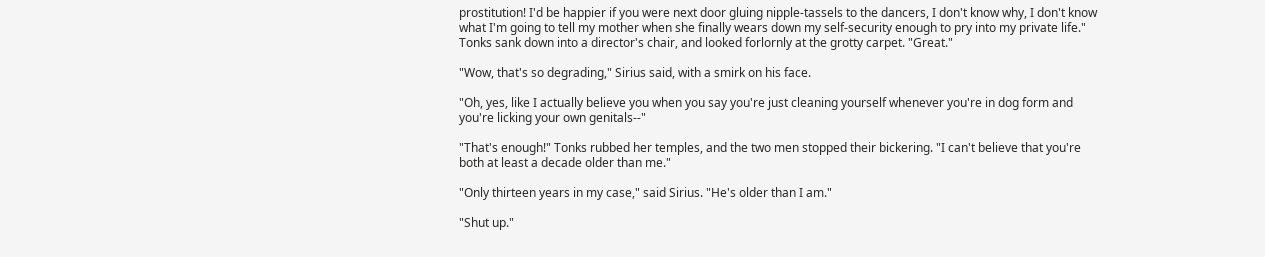prostitution! I'd be happier if you were next door gluing nipple-tassels to the dancers, I don't know why, I don't know what I'm going to tell my mother when she finally wears down my self-security enough to pry into my private life." Tonks sank down into a director's chair, and looked forlornly at the grotty carpet. "Great."

"Wow, that's so degrading," Sirius said, with a smirk on his face.

"Oh, yes, like I actually believe you when you say you're just cleaning yourself whenever you're in dog form and you're licking your own genitals--"

"That's enough!" Tonks rubbed her temples, and the two men stopped their bickering. "I can't believe that you're both at least a decade older than me."

"Only thirteen years in my case," said Sirius. "He's older than I am."

"Shut up."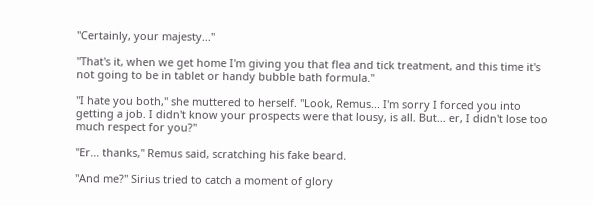"Certainly, your majesty..."

"That's it, when we get home I'm giving you that flea and tick treatment, and this time it's not going to be in tablet or handy bubble bath formula."

"I hate you both," she muttered to herself. "Look, Remus... I'm sorry I forced you into getting a job. I didn't know your prospects were that lousy, is all. But... er, I didn't lose too much respect for you?"

"Er... thanks," Remus said, scratching his fake beard.

"And me?" Sirius tried to catch a moment of glory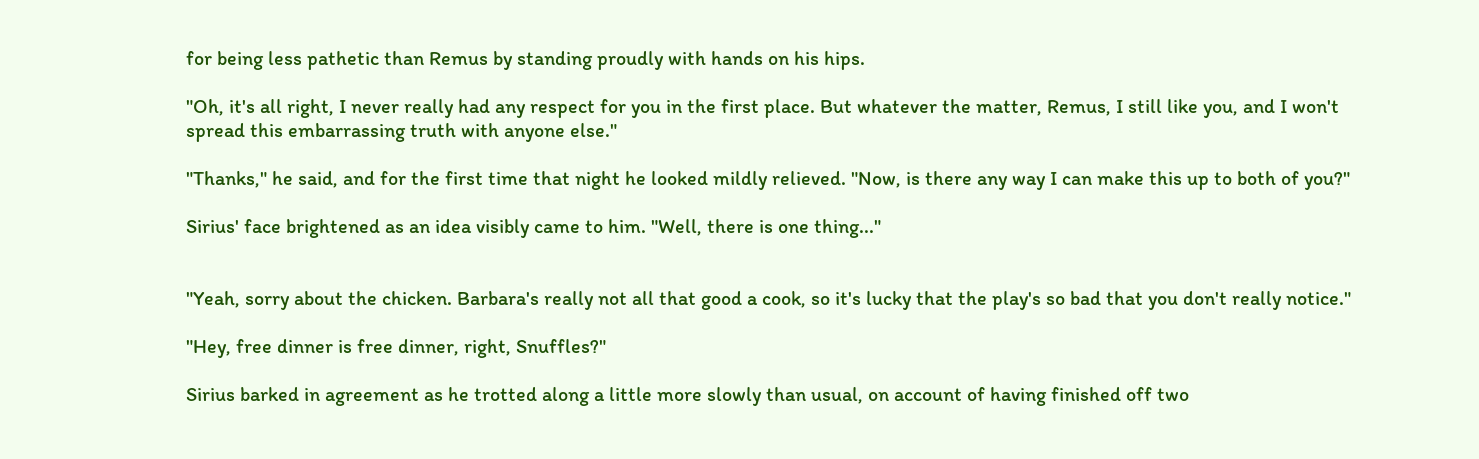for being less pathetic than Remus by standing proudly with hands on his hips.

"Oh, it's all right, I never really had any respect for you in the first place. But whatever the matter, Remus, I still like you, and I won't spread this embarrassing truth with anyone else."

"Thanks," he said, and for the first time that night he looked mildly relieved. "Now, is there any way I can make this up to both of you?"

Sirius' face brightened as an idea visibly came to him. "Well, there is one thing..."


"Yeah, sorry about the chicken. Barbara's really not all that good a cook, so it's lucky that the play's so bad that you don't really notice."

"Hey, free dinner is free dinner, right, Snuffles?"

Sirius barked in agreement as he trotted along a little more slowly than usual, on account of having finished off two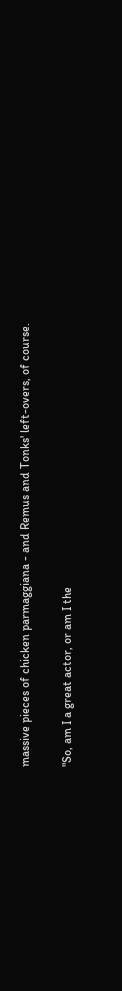massive pieces of chicken parmaggiana - and Remus and Tonks' left-overs, of course.

"So, am I a great actor, or am I the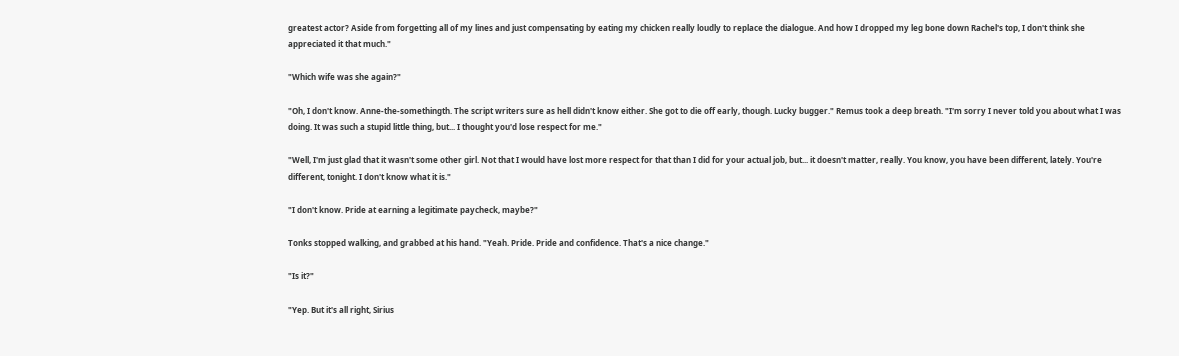greatest actor? Aside from forgetting all of my lines and just compensating by eating my chicken really loudly to replace the dialogue. And how I dropped my leg bone down Rachel's top, I don't think she appreciated it that much."

"Which wife was she again?"

"Oh, I don't know. Anne-the-somethingth. The script writers sure as hell didn't know either. She got to die off early, though. Lucky bugger." Remus took a deep breath. "I'm sorry I never told you about what I was doing. It was such a stupid little thing, but... I thought you'd lose respect for me."

"Well, I'm just glad that it wasn't some other girl. Not that I would have lost more respect for that than I did for your actual job, but... it doesn't matter, really. You know, you have been different, lately. You're different, tonight. I don't know what it is."

"I don't know. Pride at earning a legitimate paycheck, maybe?"

Tonks stopped walking, and grabbed at his hand. "Yeah. Pride. Pride and confidence. That's a nice change."

"Is it?"

"Yep. But it's all right, Sirius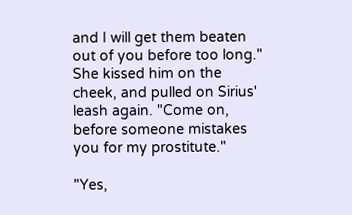and I will get them beaten out of you before too long." She kissed him on the cheek, and pulled on Sirius' leash again. "Come on, before someone mistakes you for my prostitute."

"Yes,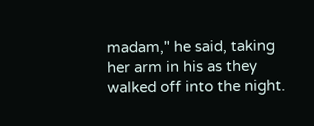madam," he said, taking her arm in his as they walked off into the night.